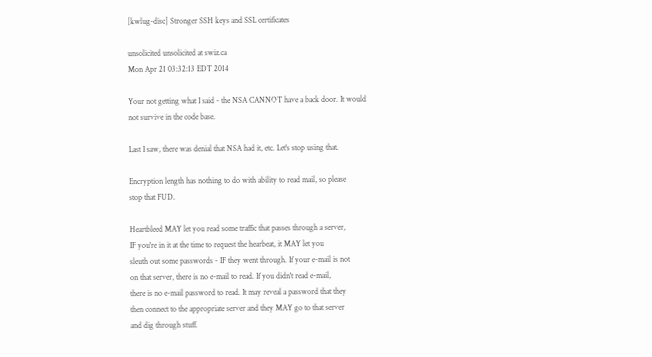[kwlug-disc] Stronger SSH keys and SSL certificates

unsolicited unsolicited at swiz.ca
Mon Apr 21 03:32:13 EDT 2014

Your not getting what I said - the NSA CANNOT have a back door. It would
not survive in the code base.

Last I saw, there was denial that NSA had it, etc. Let's stop using that.

Encryption length has nothing to do with ability to read mail, so please
stop that FUD.

Heartbleed MAY let you read some traffic that passes through a server,
IF you're in it at the time to request the hearbeat, it MAY let you
sleuth out some passwords - IF they went through. If your e-mail is not
on that server, there is no e-mail to read. If you didn't read e-mail,
there is no e-mail password to read. It may reveal a password that they
then connect to the appropriate server and they MAY go to that server
and dig through stuff.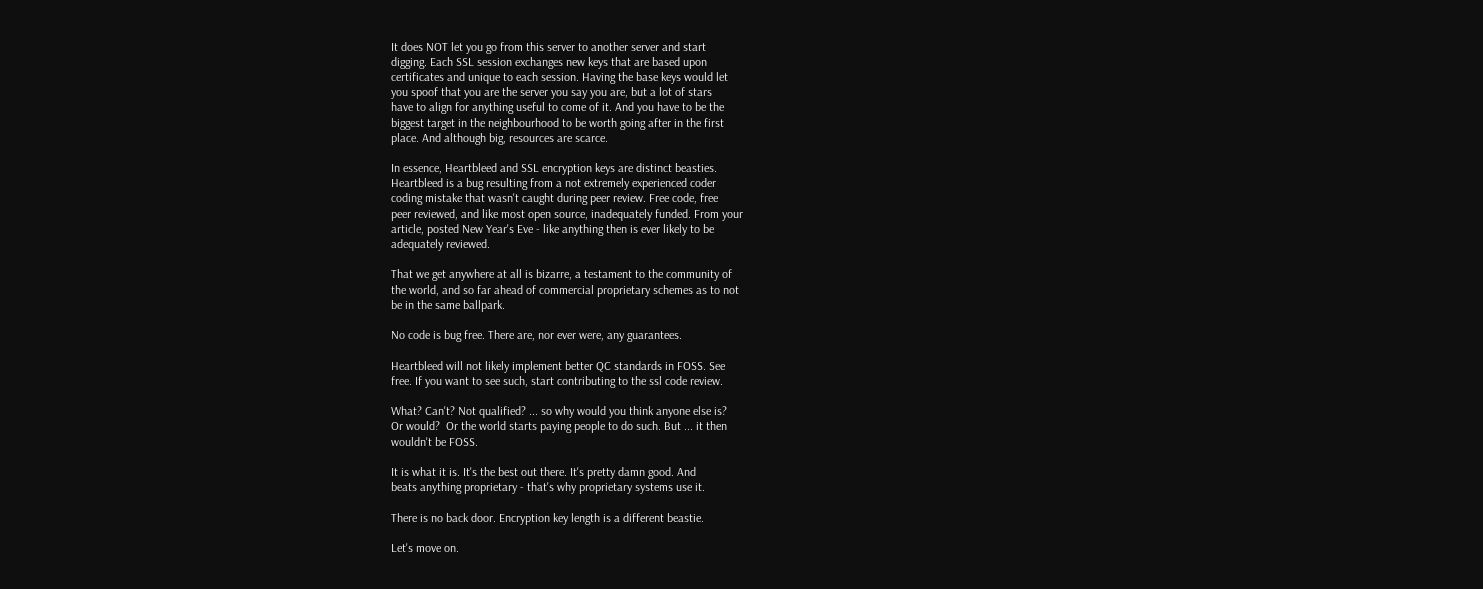It does NOT let you go from this server to another server and start
digging. Each SSL session exchanges new keys that are based upon
certificates and unique to each session. Having the base keys would let
you spoof that you are the server you say you are, but a lot of stars
have to align for anything useful to come of it. And you have to be the
biggest target in the neighbourhood to be worth going after in the first
place. And although big, resources are scarce.

In essence, Heartbleed and SSL encryption keys are distinct beasties.
Heartbleed is a bug resulting from a not extremely experienced coder
coding mistake that wasn't caught during peer review. Free code, free
peer reviewed, and like most open source, inadequately funded. From your
article, posted New Year's Eve - like anything then is ever likely to be
adequately reviewed.

That we get anywhere at all is bizarre, a testament to the community of
the world, and so far ahead of commercial proprietary schemes as to not
be in the same ballpark.

No code is bug free. There are, nor ever were, any guarantees.

Heartbleed will not likely implement better QC standards in FOSS. See
free. If you want to see such, start contributing to the ssl code review.

What? Can't? Not qualified? ... so why would you think anyone else is?
Or would?  Or the world starts paying people to do such. But ... it then
wouldn't be FOSS.

It is what it is. It's the best out there. It's pretty damn good. And
beats anything proprietary - that's why proprietary systems use it.

There is no back door. Encryption key length is a different beastie.

Let's move on.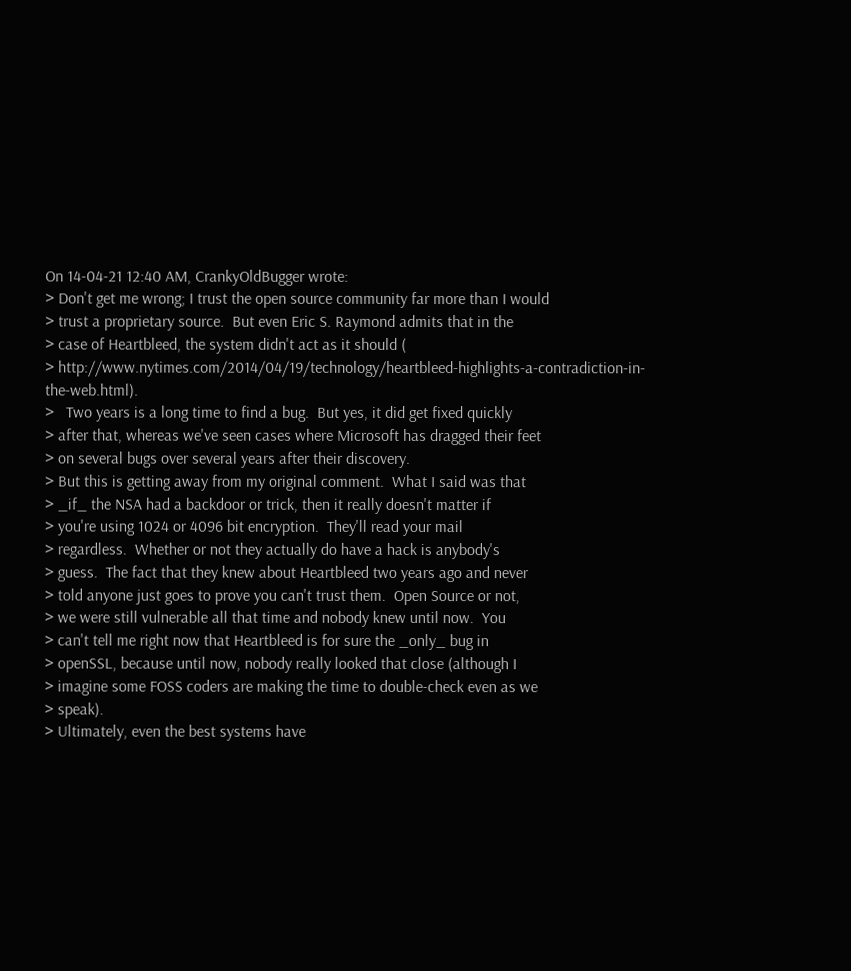On 14-04-21 12:40 AM, CrankyOldBugger wrote:
> Don't get me wrong; I trust the open source community far more than I would
> trust a proprietary source.  But even Eric S. Raymond admits that in the
> case of Heartbleed, the system didn't act as it should (
> http://www.nytimes.com/2014/04/19/technology/heartbleed-highlights-a-contradiction-in-the-web.html).
>   Two years is a long time to find a bug.  But yes, it did get fixed quickly
> after that, whereas we've seen cases where Microsoft has dragged their feet
> on several bugs over several years after their discovery.
> But this is getting away from my original comment.  What I said was that
> _if_ the NSA had a backdoor or trick, then it really doesn't matter if
> you're using 1024 or 4096 bit encryption.  They'll read your mail
> regardless.  Whether or not they actually do have a hack is anybody's
> guess.  The fact that they knew about Heartbleed two years ago and never
> told anyone just goes to prove you can't trust them.  Open Source or not,
> we were still vulnerable all that time and nobody knew until now.  You
> can't tell me right now that Heartbleed is for sure the _only_ bug in
> openSSL, because until now, nobody really looked that close (although I
> imagine some FOSS coders are making the time to double-check even as we
> speak).
> Ultimately, even the best systems have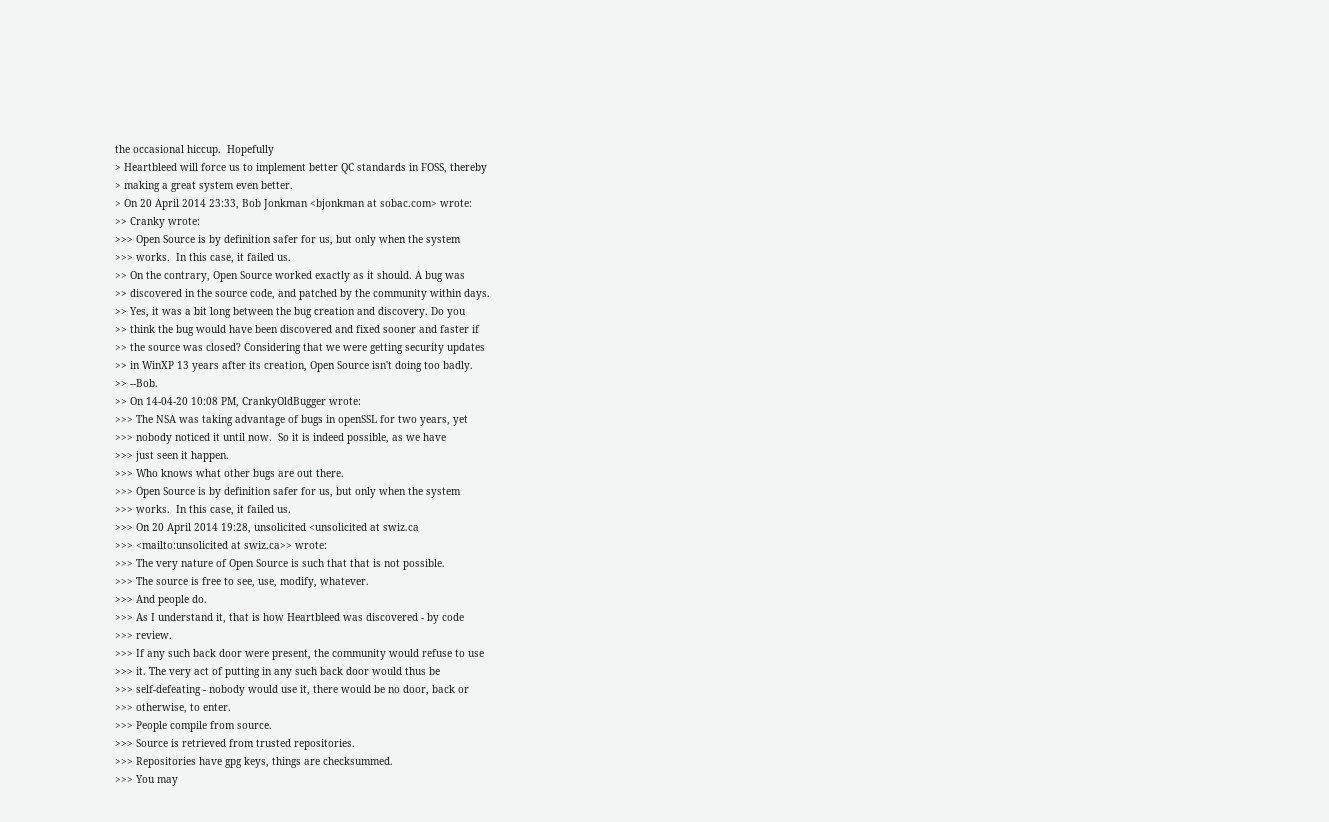the occasional hiccup.  Hopefully
> Heartbleed will force us to implement better QC standards in FOSS, thereby
> making a great system even better.
> On 20 April 2014 23:33, Bob Jonkman <bjonkman at sobac.com> wrote:
>> Cranky wrote:
>>> Open Source is by definition safer for us, but only when the system
>>> works.  In this case, it failed us.
>> On the contrary, Open Source worked exactly as it should. A bug was
>> discovered in the source code, and patched by the community within days.
>> Yes, it was a bit long between the bug creation and discovery. Do you
>> think the bug would have been discovered and fixed sooner and faster if
>> the source was closed? Considering that we were getting security updates
>> in WinXP 13 years after its creation, Open Source isn't doing too badly.
>> --Bob.
>> On 14-04-20 10:08 PM, CrankyOldBugger wrote:
>>> The NSA was taking advantage of bugs in openSSL for two years, yet
>>> nobody noticed it until now.  So it is indeed possible, as we have
>>> just seen it happen.
>>> Who knows what other bugs are out there.
>>> Open Source is by definition safer for us, but only when the system
>>> works.  In this case, it failed us.
>>> On 20 April 2014 19:28, unsolicited <unsolicited at swiz.ca
>>> <mailto:unsolicited at swiz.ca>> wrote:
>>> The very nature of Open Source is such that that is not possible.
>>> The source is free to see, use, modify, whatever.
>>> And people do.
>>> As I understand it, that is how Heartbleed was discovered - by code
>>> review.
>>> If any such back door were present, the community would refuse to use
>>> it. The very act of putting in any such back door would thus be
>>> self-defeating - nobody would use it, there would be no door, back or
>>> otherwise, to enter.
>>> People compile from source.
>>> Source is retrieved from trusted repositories.
>>> Repositories have gpg keys, things are checksummed.
>>> You may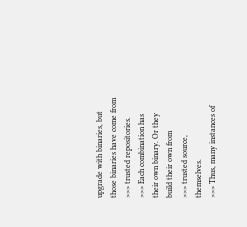upgrade with binaries, but those binaries have come from
>>> trusted repositories.
>>> Each combination has their own binary. Or they build their own from
>>> trusted source, themselves.
>>> Thus, many instances of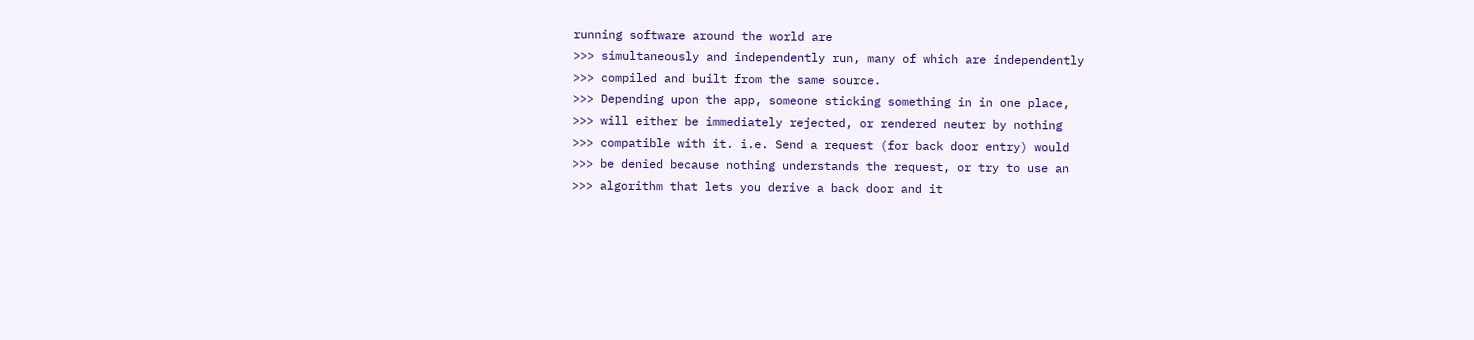running software around the world are
>>> simultaneously and independently run, many of which are independently
>>> compiled and built from the same source.
>>> Depending upon the app, someone sticking something in in one place,
>>> will either be immediately rejected, or rendered neuter by nothing
>>> compatible with it. i.e. Send a request (for back door entry) would
>>> be denied because nothing understands the request, or try to use an
>>> algorithm that lets you derive a back door and it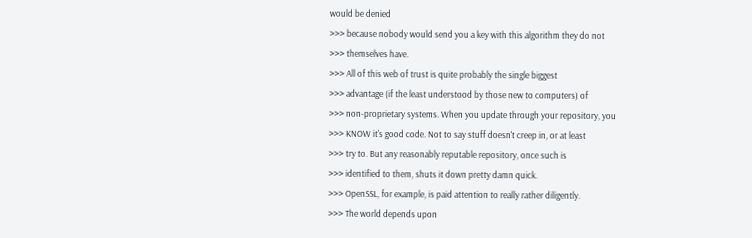would be denied
>>> because nobody would send you a key with this algorithm they do not
>>> themselves have.
>>> All of this web of trust is quite probably the single biggest
>>> advantage (if the least understood by those new to computers) of
>>> non-proprietary systems. When you update through your repository, you
>>> KNOW it's good code. Not to say stuff doesn't creep in, or at least
>>> try to. But any reasonably reputable repository, once such is
>>> identified to them, shuts it down pretty damn quick.
>>> OpenSSL, for example, is paid attention to really rather diligently.
>>> The world depends upon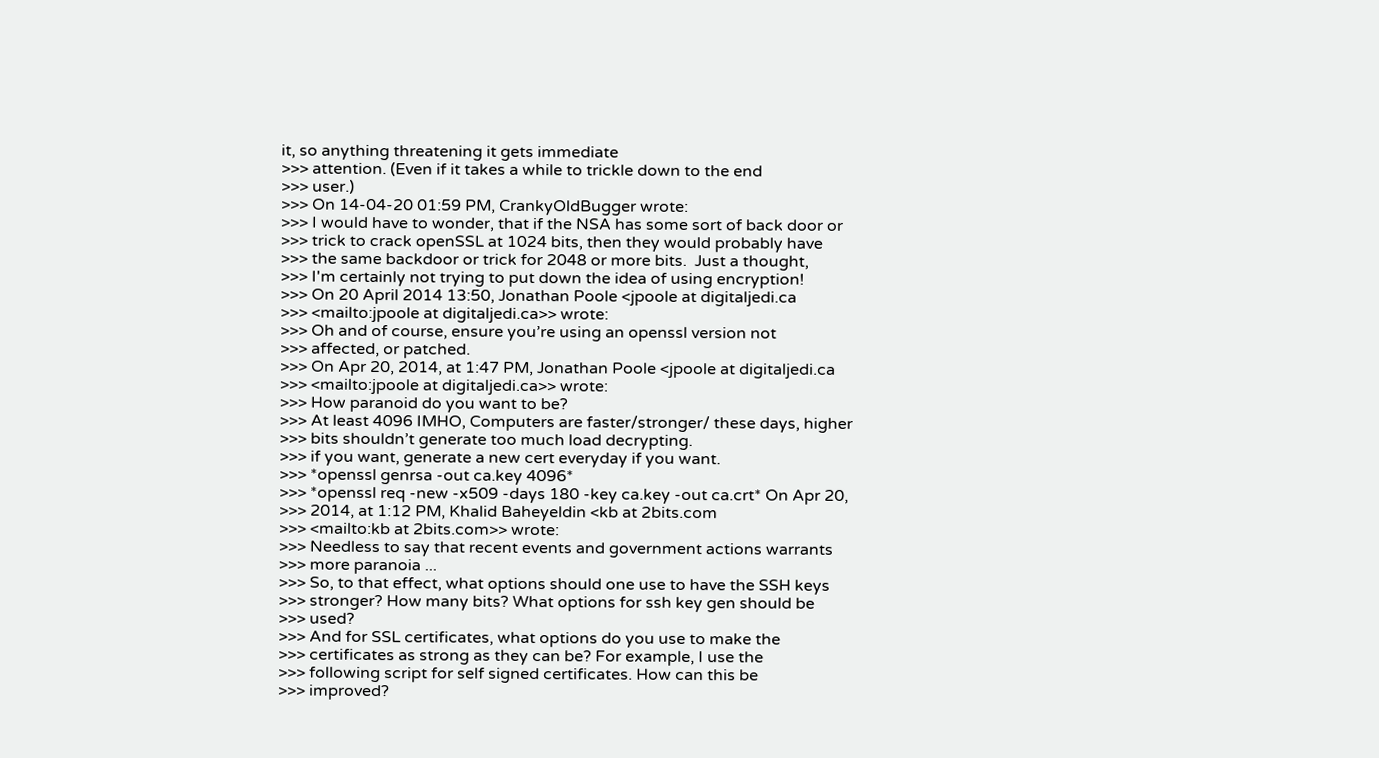it, so anything threatening it gets immediate
>>> attention. (Even if it takes a while to trickle down to the end
>>> user.)
>>> On 14-04-20 01:59 PM, CrankyOldBugger wrote:
>>> I would have to wonder, that if the NSA has some sort of back door or
>>> trick to crack openSSL at 1024 bits, then they would probably have
>>> the same backdoor or trick for 2048 or more bits.  Just a thought,
>>> I'm certainly not trying to put down the idea of using encryption!
>>> On 20 April 2014 13:50, Jonathan Poole <jpoole at digitaljedi.ca
>>> <mailto:jpoole at digitaljedi.ca>> wrote:
>>> Oh and of course, ensure you’re using an openssl version not
>>> affected, or patched.
>>> On Apr 20, 2014, at 1:47 PM, Jonathan Poole <jpoole at digitaljedi.ca
>>> <mailto:jpoole at digitaljedi.ca>> wrote:
>>> How paranoid do you want to be?
>>> At least 4096 IMHO, Computers are faster/stronger/ these days, higher
>>> bits shouldn’t generate too much load decrypting.
>>> if you want, generate a new cert everyday if you want.
>>> *openssl genrsa -out ca.key 4096*
>>> *openssl req -new -x509 -days 180 -key ca.key -out ca.crt* On Apr 20,
>>> 2014, at 1:12 PM, Khalid Baheyeldin <kb at 2bits.com
>>> <mailto:kb at 2bits.com>> wrote:
>>> Needless to say that recent events and government actions warrants
>>> more paranoia ...
>>> So, to that effect, what options should one use to have the SSH keys
>>> stronger? How many bits? What options for ssh key gen should be
>>> used?
>>> And for SSL certificates, what options do you use to make the
>>> certificates as strong as they can be? For example, I use the
>>> following script for self signed certificates. How can this be
>>> improved?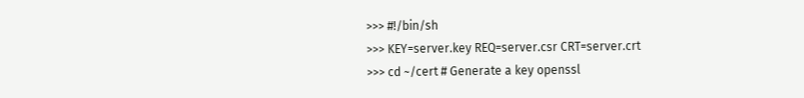>>> #!/bin/sh
>>> KEY=server.key REQ=server.csr CRT=server.crt
>>> cd ~/cert # Generate a key openssl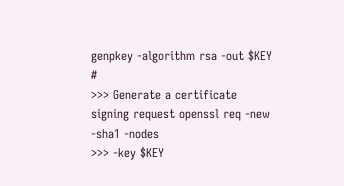genpkey -algorithm rsa -out $KEY #
>>> Generate a certificate signing request openssl req -new -sha1 -nodes
>>> -key $KEY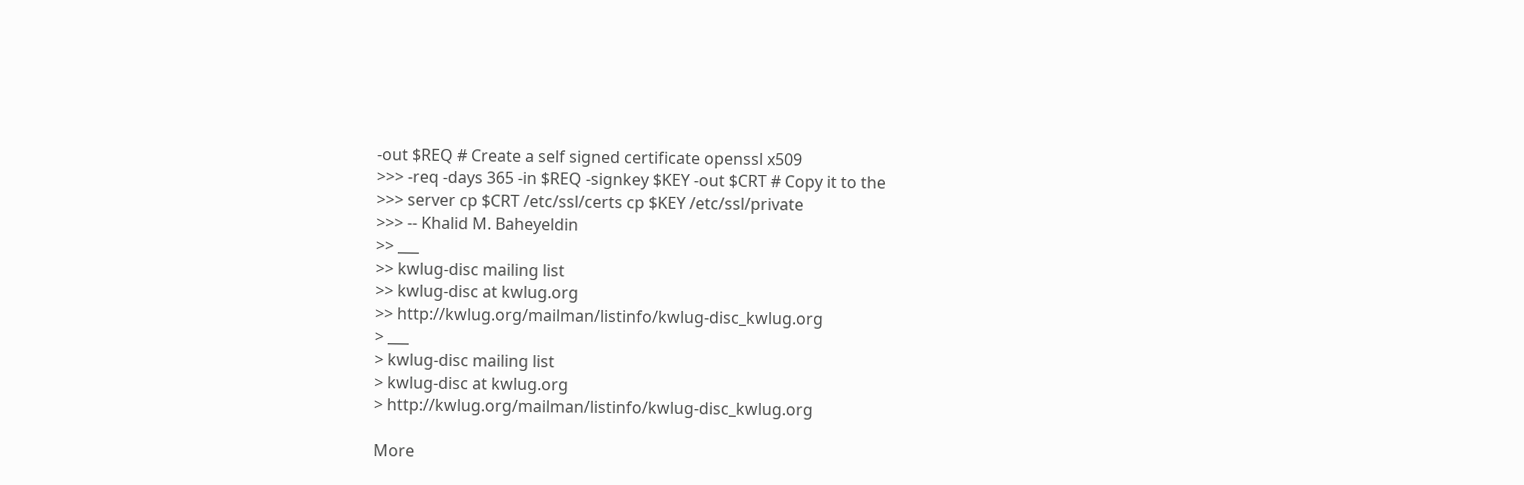-out $REQ # Create a self signed certificate openssl x509
>>> -req -days 365 -in $REQ -signkey $KEY -out $CRT # Copy it to the
>>> server cp $CRT /etc/ssl/certs cp $KEY /etc/ssl/private
>>> -- Khalid M. Baheyeldin
>> ___
>> kwlug-disc mailing list
>> kwlug-disc at kwlug.org
>> http://kwlug.org/mailman/listinfo/kwlug-disc_kwlug.org
> ___
> kwlug-disc mailing list
> kwlug-disc at kwlug.org
> http://kwlug.org/mailman/listinfo/kwlug-disc_kwlug.org

More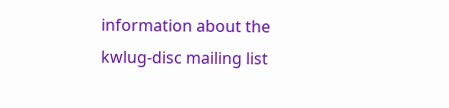information about the kwlug-disc mailing list